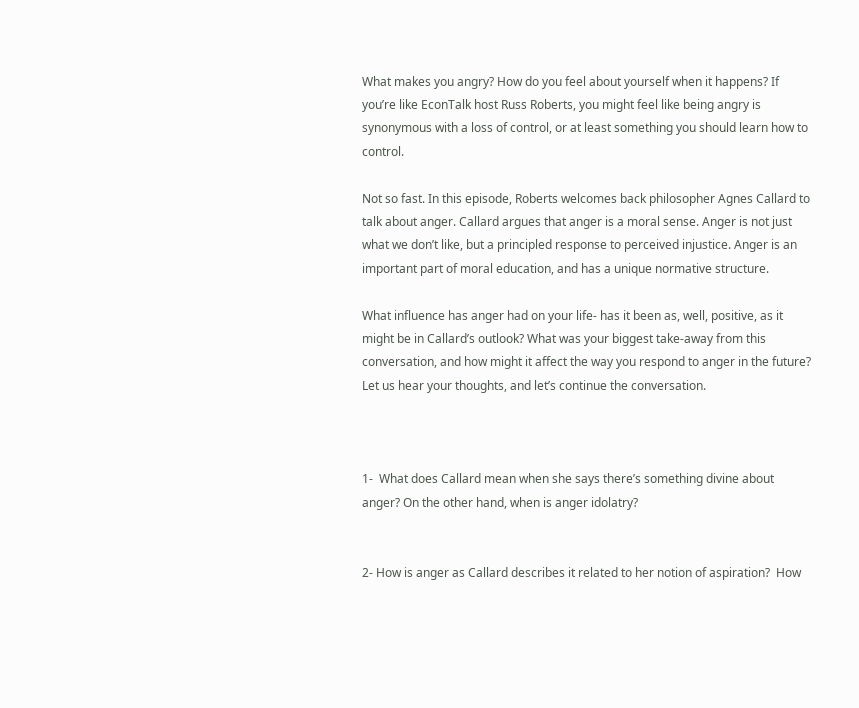What makes you angry? How do you feel about yourself when it happens? If you’re like EconTalk host Russ Roberts, you might feel like being angry is synonymous with a loss of control, or at least something you should learn how to control.

Not so fast. In this episode, Roberts welcomes back philosopher Agnes Callard to talk about anger. Callard argues that anger is a moral sense. Anger is not just what we don’t like, but a principled response to perceived injustice. Anger is an important part of moral education, and has a unique normative structure.

What influence has anger had on your life- has it been as, well, positive, as it might be in Callard’s outlook? What was your biggest take-away from this conversation, and how might it affect the way you respond to anger in the future? Let us hear your thoughts, and let’s continue the conversation.



1-  What does Callard mean when she says there’s something divine about anger? On the other hand, when is anger idolatry?


2- How is anger as Callard describes it related to her notion of aspiration?  How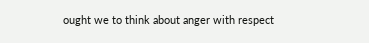ought we to think about anger with respect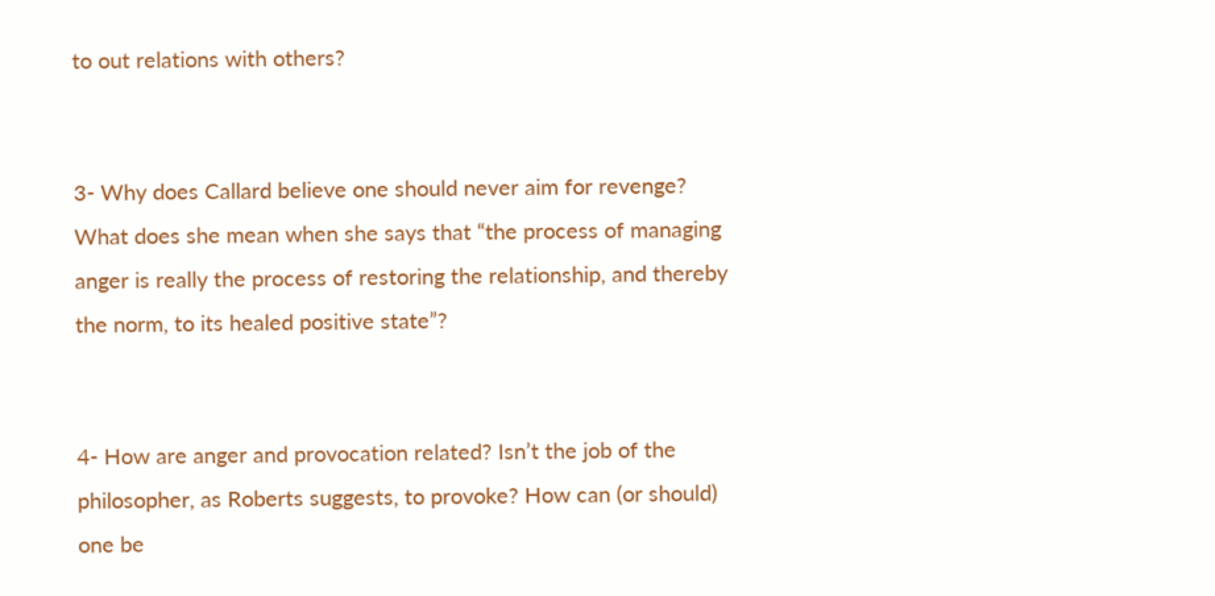to out relations with others?


3- Why does Callard believe one should never aim for revenge? What does she mean when she says that “the process of managing anger is really the process of restoring the relationship, and thereby the norm, to its healed positive state”?


4- How are anger and provocation related? Isn’t the job of the philosopher, as Roberts suggests, to provoke? How can (or should) one be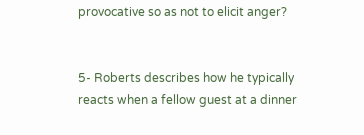provocative so as not to elicit anger?


5- Roberts describes how he typically reacts when a fellow guest at a dinner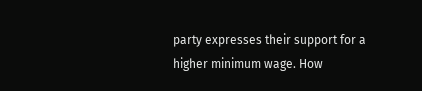party expresses their support for a higher minimum wage. How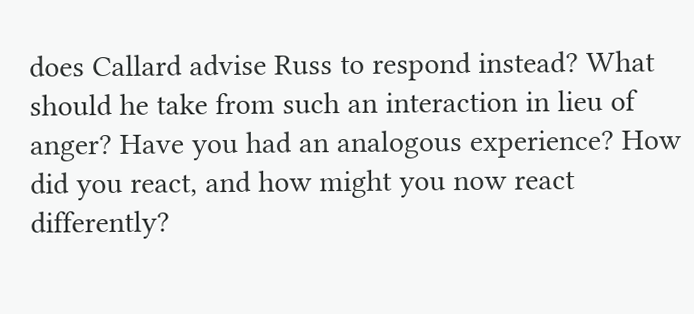does Callard advise Russ to respond instead? What should he take from such an interaction in lieu of anger? Have you had an analogous experience? How did you react, and how might you now react differently?